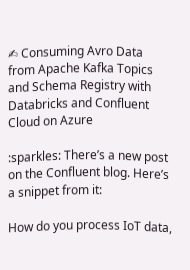✍ Consuming Avro Data from Apache Kafka Topics and Schema Registry with Databricks and Confluent Cloud on Azure

:sparkles: There’s a new post on the Confluent blog. Here’s a snippet from it:

How do you process IoT data,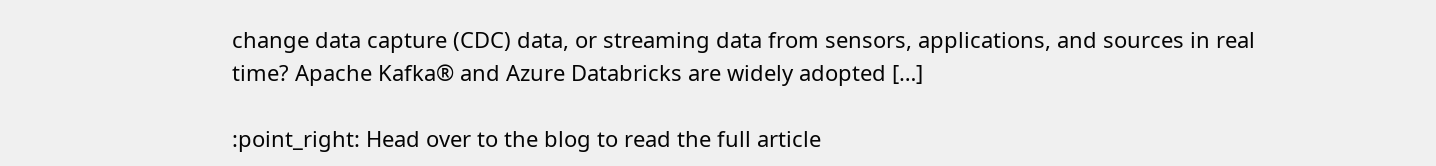change data capture (CDC) data, or streaming data from sensors, applications, and sources in real time? Apache Kafka® and Azure Databricks are widely adopted […]

:point_right: Head over to the blog to read the full article